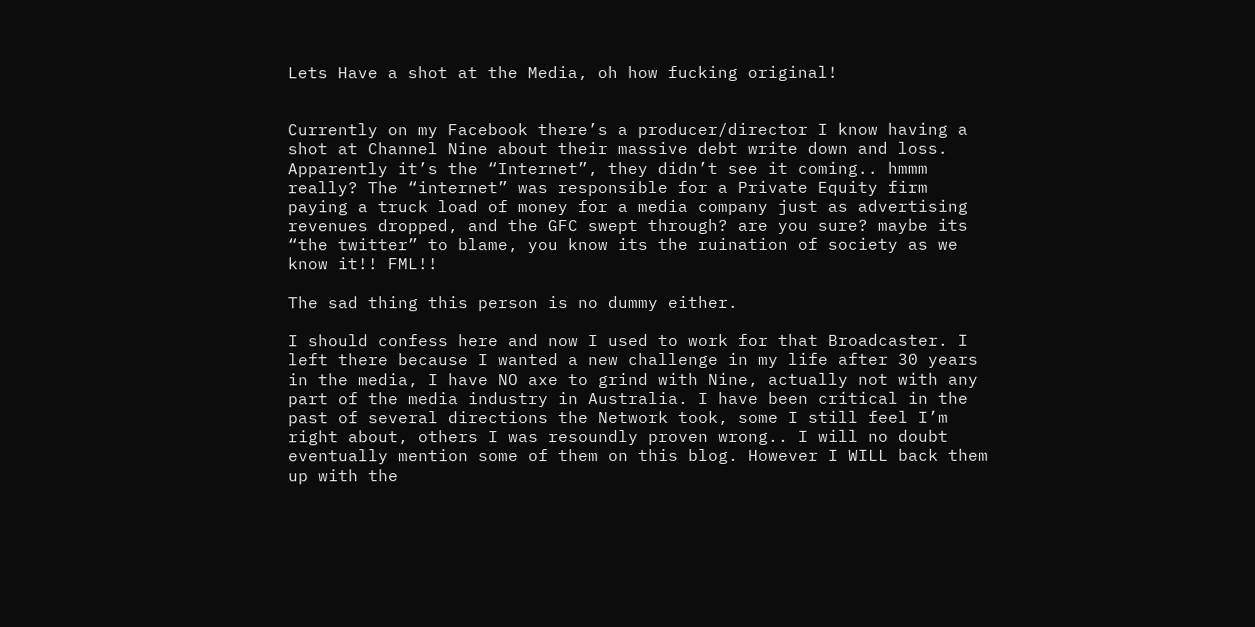Lets Have a shot at the Media, oh how fucking original!


Currently on my Facebook there’s a producer/director I know having a shot at Channel Nine about their massive debt write down and loss. Apparently it’s the “Internet”, they didn’t see it coming.. hmmm really? The “internet” was responsible for a Private Equity firm paying a truck load of money for a media company just as advertising revenues dropped, and the GFC swept through? are you sure? maybe its “the twitter” to blame, you know its the ruination of society as we know it!! FML!!

The sad thing this person is no dummy either.

I should confess here and now I used to work for that Broadcaster. I left there because I wanted a new challenge in my life after 30 years in the media, I have NO axe to grind with Nine, actually not with any part of the media industry in Australia. I have been critical in the past of several directions the Network took, some I still feel I’m right about, others I was resoundly proven wrong.. I will no doubt eventually mention some of them on this blog. However I WILL back them up with the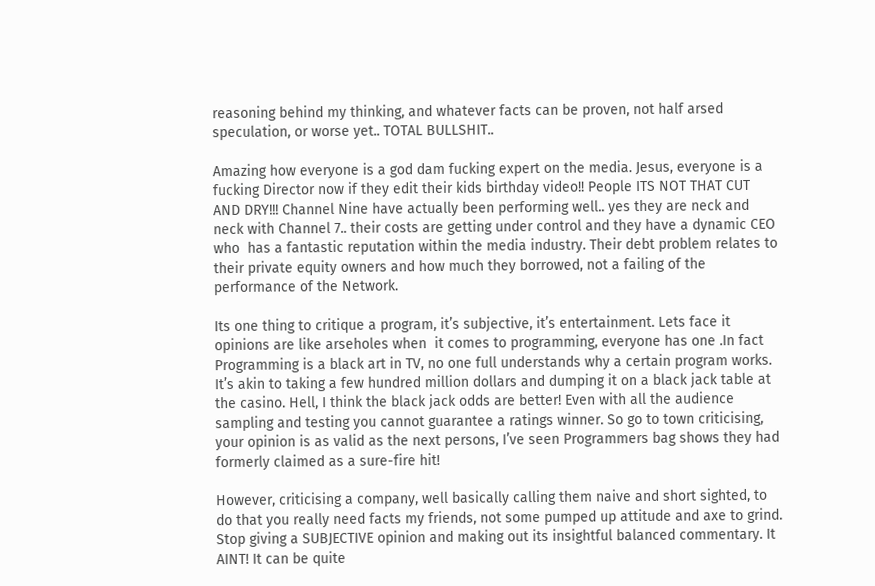reasoning behind my thinking, and whatever facts can be proven, not half arsed speculation, or worse yet.. TOTAL BULLSHIT..

Amazing how everyone is a god dam fucking expert on the media. Jesus, everyone is a fucking Director now if they edit their kids birthday video!! People ITS NOT THAT CUT AND DRY!!! Channel Nine have actually been performing well.. yes they are neck and neck with Channel 7.. their costs are getting under control and they have a dynamic CEO who  has a fantastic reputation within the media industry. Their debt problem relates to their private equity owners and how much they borrowed, not a failing of the performance of the Network.

Its one thing to critique a program, it’s subjective, it’s entertainment. Lets face it opinions are like arseholes when  it comes to programming, everyone has one .In fact Programming is a black art in TV, no one full understands why a certain program works. It’s akin to taking a few hundred million dollars and dumping it on a black jack table at the casino. Hell, I think the black jack odds are better! Even with all the audience sampling and testing you cannot guarantee a ratings winner. So go to town criticising, your opinion is as valid as the next persons, I’ve seen Programmers bag shows they had formerly claimed as a sure-fire hit!

However, criticising a company, well basically calling them naive and short sighted, to do that you really need facts my friends, not some pumped up attitude and axe to grind. Stop giving a SUBJECTIVE opinion and making out its insightful balanced commentary. It AINT! It can be quite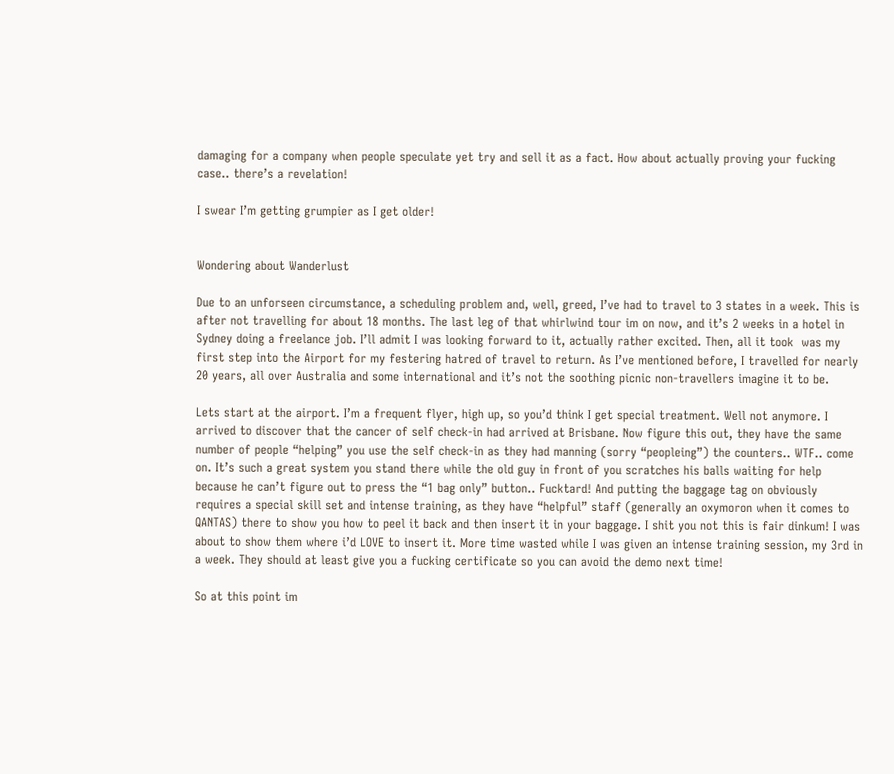damaging for a company when people speculate yet try and sell it as a fact. How about actually proving your fucking case.. there’s a revelation!

I swear I’m getting grumpier as I get older!


Wondering about Wanderlust

Due to an unforseen circumstance, a scheduling problem and, well, greed, I’ve had to travel to 3 states in a week. This is after not travelling for about 18 months. The last leg of that whirlwind tour im on now, and it’s 2 weeks in a hotel in Sydney doing a freelance job. I’ll admit I was looking forward to it, actually rather excited. Then, all it took  was my first step into the Airport for my festering hatred of travel to return. As I’ve mentioned before, I travelled for nearly 20 years, all over Australia and some international and it’s not the soothing picnic non-travellers imagine it to be.

Lets start at the airport. I’m a frequent flyer, high up, so you’d think I get special treatment. Well not anymore. I arrived to discover that the cancer of self check-in had arrived at Brisbane. Now figure this out, they have the same number of people “helping” you use the self check-in as they had manning (sorry “peopleing”) the counters.. WTF.. come on. It’s such a great system you stand there while the old guy in front of you scratches his balls waiting for help because he can’t figure out to press the “1 bag only” button.. Fucktard! And putting the baggage tag on obviously requires a special skill set and intense training, as they have “helpful” staff (generally an oxymoron when it comes to QANTAS) there to show you how to peel it back and then insert it in your baggage. I shit you not this is fair dinkum! I was about to show them where i’d LOVE to insert it. More time wasted while I was given an intense training session, my 3rd in a week. They should at least give you a fucking certificate so you can avoid the demo next time!

So at this point im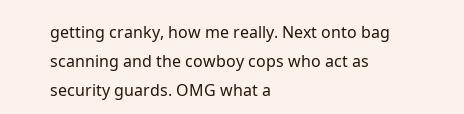getting cranky, how me really. Next onto bag scanning and the cowboy cops who act as security guards. OMG what a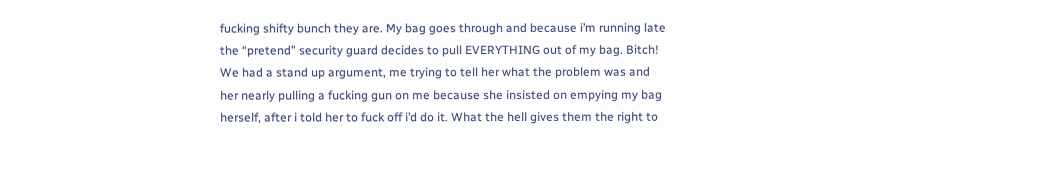fucking shifty bunch they are. My bag goes through and because i’m running late the “pretend” security guard decides to pull EVERYTHING out of my bag. Bitch! We had a stand up argument, me trying to tell her what the problem was and her nearly pulling a fucking gun on me because she insisted on empying my bag herself, after i told her to fuck off i’d do it. What the hell gives them the right to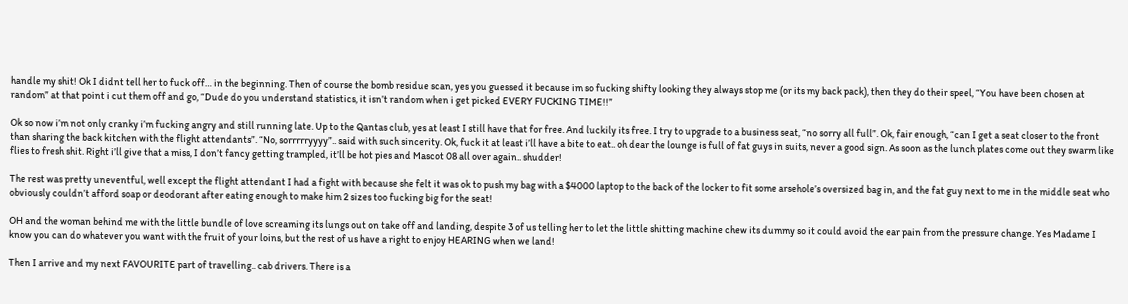handle my shit! Ok I didnt tell her to fuck off… in the beginning. Then of course the bomb residue scan, yes you guessed it because im so fucking shifty looking they always stop me (or its my back pack), then they do their speel, “You have been chosen at random” at that point i cut them off and go, “Dude do you understand statistics, it isn’t random when i get picked EVERY FUCKING TIME!!”

Ok so now i’m not only cranky i’m fucking angry and still running late. Up to the Qantas club, yes at least I still have that for free. And luckily its free. I try to upgrade to a business seat, “no sorry all full”. Ok, fair enough, “can I get a seat closer to the front than sharing the back kitchen with the flight attendants”. “No, sorrrrryyyy”.. said with such sincerity. Ok, fuck it at least i’ll have a bite to eat.. oh dear the lounge is full of fat guys in suits, never a good sign. As soon as the lunch plates come out they swarm like flies to fresh shit. Right i’ll give that a miss, I don’t fancy getting trampled, it’ll be hot pies and Mascot 08 all over again.. shudder!

The rest was pretty uneventful, well except the flight attendant I had a fight with because she felt it was ok to push my bag with a $4000 laptop to the back of the locker to fit some arsehole’s oversized bag in, and the fat guy next to me in the middle seat who obviously couldn’t afford soap or deodorant after eating enough to make him 2 sizes too fucking big for the seat!

OH and the woman behind me with the little bundle of love screaming its lungs out on take off and landing, despite 3 of us telling her to let the little shitting machine chew its dummy so it could avoid the ear pain from the pressure change. Yes Madame I know you can do whatever you want with the fruit of your loins, but the rest of us have a right to enjoy HEARING when we land!

Then I arrive and my next FAVOURITE part of travelling.. cab drivers. There is a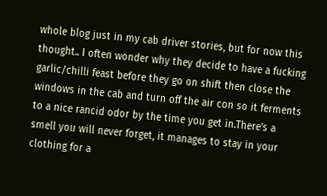whole blog just in my cab driver stories, but for now this thought.. I often wonder why they decide to have a fucking garlic/chilli feast before they go on shift then close the windows in the cab and turn off the air con so it ferments to a nice rancid odor by the time you get in.There’s a smell you will never forget, it manages to stay in your clothing for a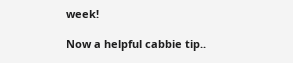week!

Now a helpful cabbie tip..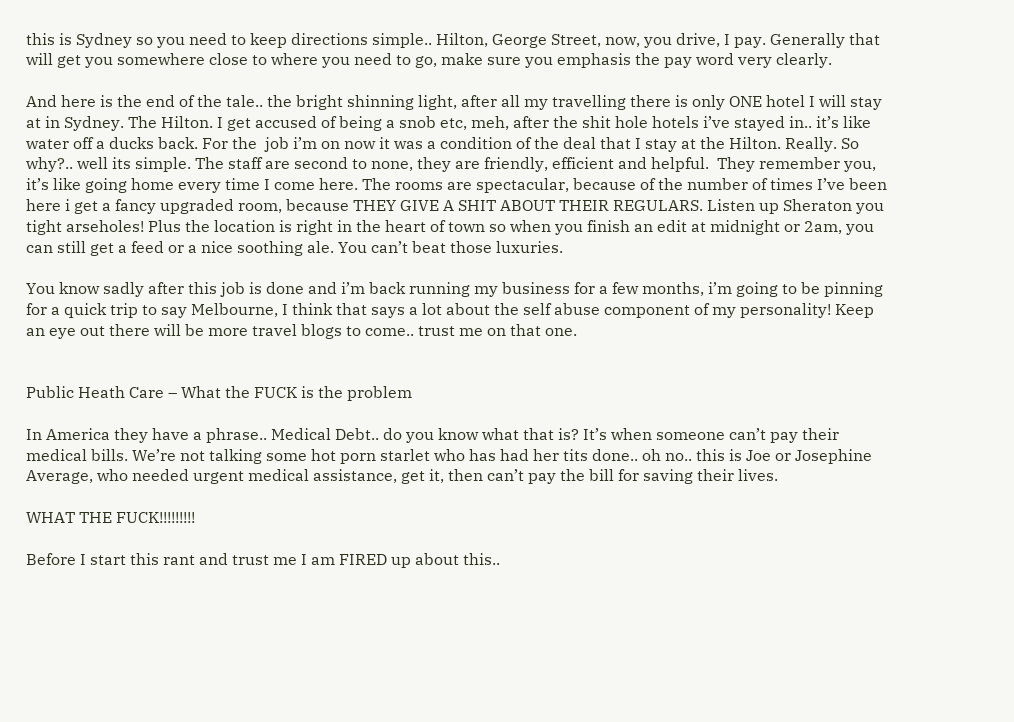this is Sydney so you need to keep directions simple.. Hilton, George Street, now, you drive, I pay. Generally that will get you somewhere close to where you need to go, make sure you emphasis the pay word very clearly.

And here is the end of the tale.. the bright shinning light, after all my travelling there is only ONE hotel I will stay at in Sydney. The Hilton. I get accused of being a snob etc, meh, after the shit hole hotels i’ve stayed in.. it’s like water off a ducks back. For the  job i’m on now it was a condition of the deal that I stay at the Hilton. Really. So why?.. well its simple. The staff are second to none, they are friendly, efficient and helpful.  They remember you, it’s like going home every time I come here. The rooms are spectacular, because of the number of times I’ve been here i get a fancy upgraded room, because THEY GIVE A SHIT ABOUT THEIR REGULARS. Listen up Sheraton you tight arseholes! Plus the location is right in the heart of town so when you finish an edit at midnight or 2am, you can still get a feed or a nice soothing ale. You can’t beat those luxuries.

You know sadly after this job is done and i’m back running my business for a few months, i’m going to be pinning for a quick trip to say Melbourne, I think that says a lot about the self abuse component of my personality! Keep an eye out there will be more travel blogs to come.. trust me on that one.


Public Heath Care – What the FUCK is the problem

In America they have a phrase.. Medical Debt.. do you know what that is? It’s when someone can’t pay their medical bills. We’re not talking some hot porn starlet who has had her tits done.. oh no.. this is Joe or Josephine Average, who needed urgent medical assistance, get it, then can’t pay the bill for saving their lives.

WHAT THE FUCK!!!!!!!!!

Before I start this rant and trust me I am FIRED up about this..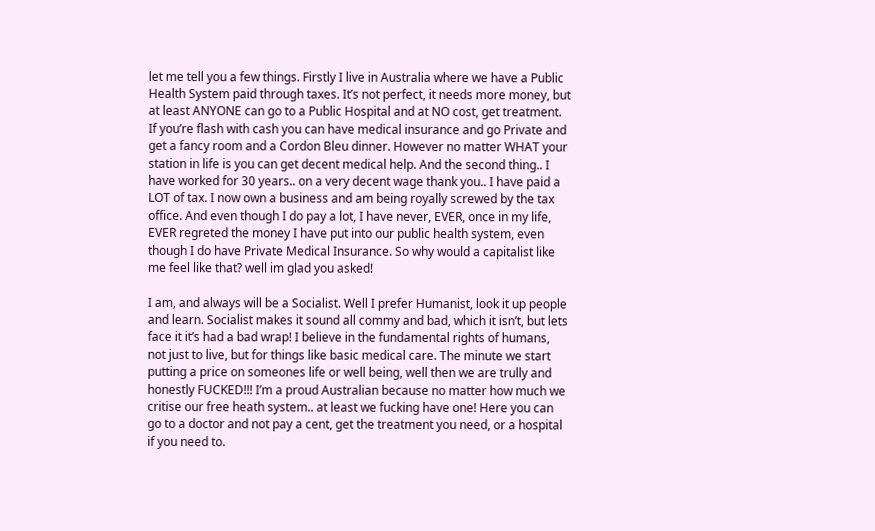let me tell you a few things. Firstly I live in Australia where we have a Public Health System paid through taxes. It’s not perfect, it needs more money, but at least ANYONE can go to a Public Hospital and at NO cost, get treatment. If you’re flash with cash you can have medical insurance and go Private and get a fancy room and a Cordon Bleu dinner. However no matter WHAT your station in life is you can get decent medical help. And the second thing.. I have worked for 30 years.. on a very decent wage thank you.. I have paid a LOT of tax. I now own a business and am being royally screwed by the tax office. And even though I do pay a lot, I have never, EVER, once in my life, EVER regreted the money I have put into our public health system, even though I do have Private Medical Insurance. So why would a capitalist like me feel like that? well im glad you asked!

I am, and always will be a Socialist. Well I prefer Humanist, look it up people and learn. Socialist makes it sound all commy and bad, which it isn’t, but lets face it it’s had a bad wrap! I believe in the fundamental rights of humans, not just to live, but for things like basic medical care. The minute we start putting a price on someones life or well being, well then we are trully and honestly FUCKED!!! I’m a proud Australian because no matter how much we critise our free heath system.. at least we fucking have one! Here you can go to a doctor and not pay a cent, get the treatment you need, or a hospital if you need to.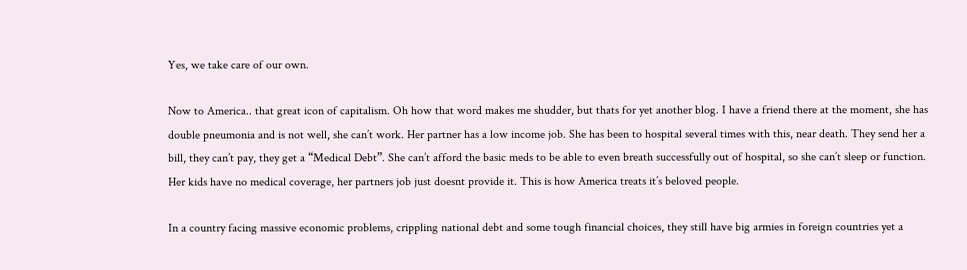Yes, we take care of our own.

Now to America.. that great icon of capitalism. Oh how that word makes me shudder, but thats for yet another blog. I have a friend there at the moment, she has double pneumonia and is not well, she can’t work. Her partner has a low income job. She has been to hospital several times with this, near death. They send her a bill, they can’t pay, they get a “Medical Debt”. She can’t afford the basic meds to be able to even breath successfully out of hospital, so she can’t sleep or function. Her kids have no medical coverage, her partners job just doesnt provide it. This is how America treats it’s beloved people.

In a country facing massive economic problems, crippling national debt and some tough financial choices, they still have big armies in foreign countries yet a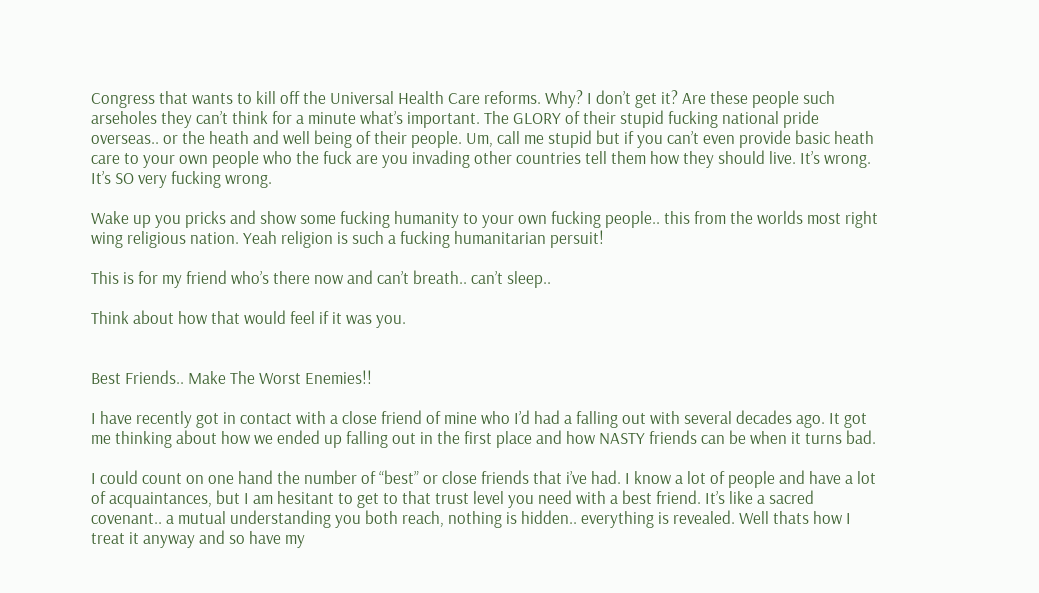Congress that wants to kill off the Universal Health Care reforms. Why? I don’t get it? Are these people such arseholes they can’t think for a minute what’s important. The GLORY of their stupid fucking national pride overseas.. or the heath and well being of their people. Um, call me stupid but if you can’t even provide basic heath care to your own people who the fuck are you invading other countries tell them how they should live. It’s wrong. It’s SO very fucking wrong.

Wake up you pricks and show some fucking humanity to your own fucking people.. this from the worlds most right wing religious nation. Yeah religion is such a fucking humanitarian persuit!

This is for my friend who’s there now and can’t breath.. can’t sleep..

Think about how that would feel if it was you.


Best Friends.. Make The Worst Enemies!!

I have recently got in contact with a close friend of mine who I’d had a falling out with several decades ago. It got me thinking about how we ended up falling out in the first place and how NASTY friends can be when it turns bad.

I could count on one hand the number of “best” or close friends that i’ve had. I know a lot of people and have a lot of acquaintances, but I am hesitant to get to that trust level you need with a best friend. It’s like a sacred covenant.. a mutual understanding you both reach, nothing is hidden.. everything is revealed. Well thats how I treat it anyway and so have my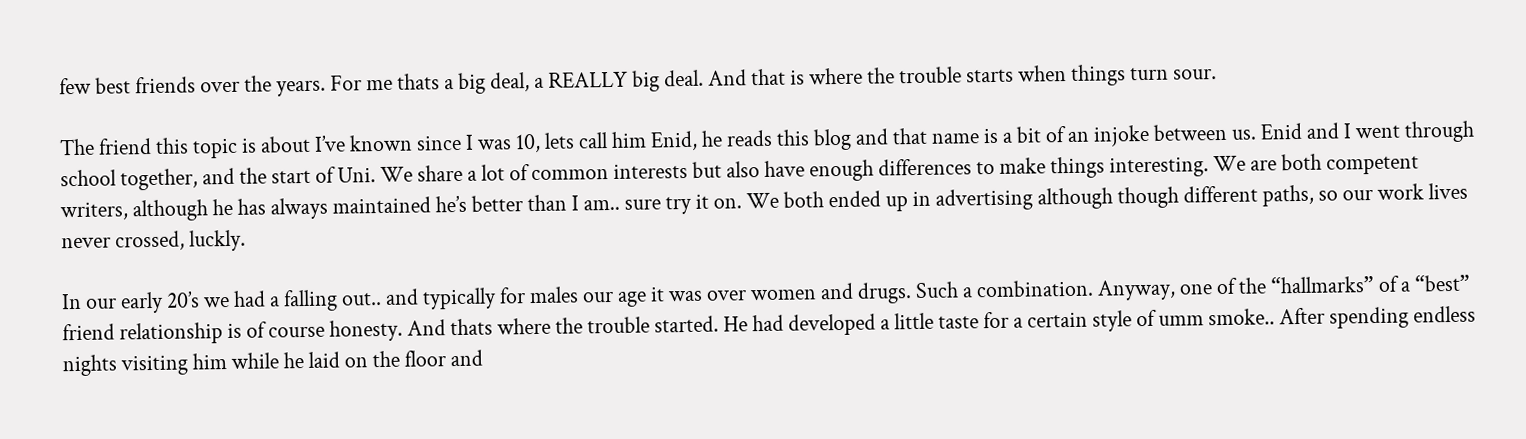few best friends over the years. For me thats a big deal, a REALLY big deal. And that is where the trouble starts when things turn sour.

The friend this topic is about I’ve known since I was 10, lets call him Enid, he reads this blog and that name is a bit of an injoke between us. Enid and I went through school together, and the start of Uni. We share a lot of common interests but also have enough differences to make things interesting. We are both competent writers, although he has always maintained he’s better than I am.. sure try it on. We both ended up in advertising although though different paths, so our work lives never crossed, luckly.

In our early 20’s we had a falling out.. and typically for males our age it was over women and drugs. Such a combination. Anyway, one of the “hallmarks” of a “best” friend relationship is of course honesty. And thats where the trouble started. He had developed a little taste for a certain style of umm smoke.. After spending endless nights visiting him while he laid on the floor and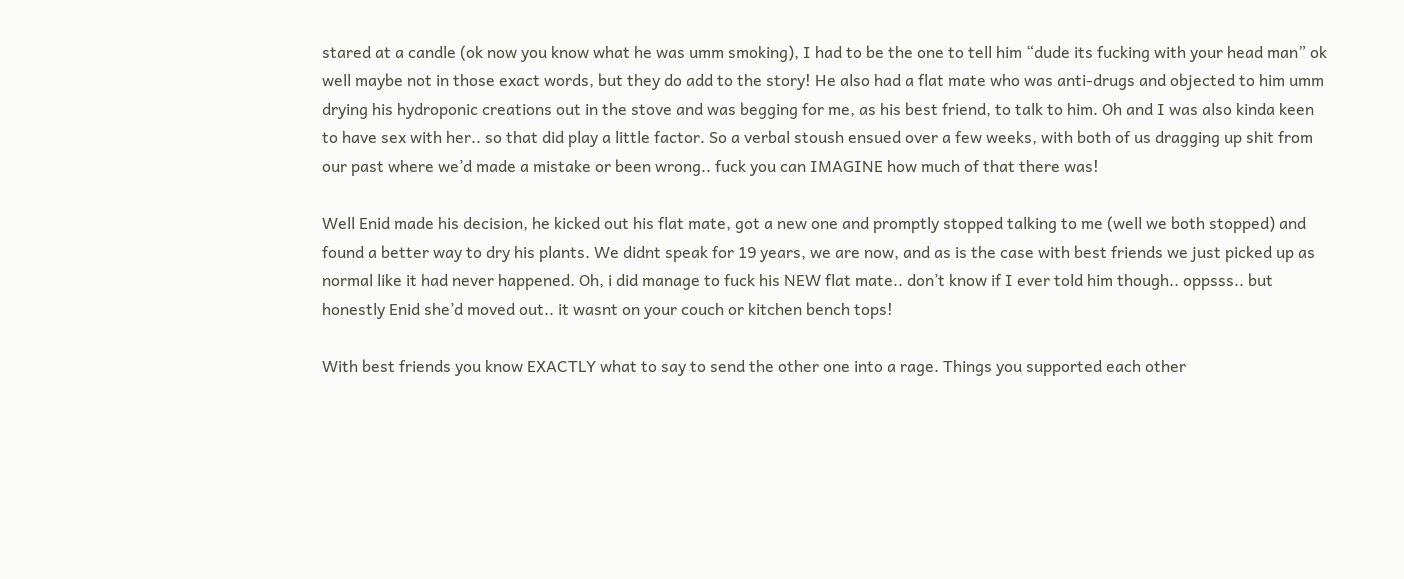stared at a candle (ok now you know what he was umm smoking), I had to be the one to tell him “dude its fucking with your head man” ok well maybe not in those exact words, but they do add to the story! He also had a flat mate who was anti-drugs and objected to him umm drying his hydroponic creations out in the stove and was begging for me, as his best friend, to talk to him. Oh and I was also kinda keen to have sex with her.. so that did play a little factor. So a verbal stoush ensued over a few weeks, with both of us dragging up shit from our past where we’d made a mistake or been wrong.. fuck you can IMAGINE how much of that there was!

Well Enid made his decision, he kicked out his flat mate, got a new one and promptly stopped talking to me (well we both stopped) and found a better way to dry his plants. We didnt speak for 19 years, we are now, and as is the case with best friends we just picked up as normal like it had never happened. Oh, i did manage to fuck his NEW flat mate.. don’t know if I ever told him though.. oppsss.. but honestly Enid she’d moved out.. it wasnt on your couch or kitchen bench tops!

With best friends you know EXACTLY what to say to send the other one into a rage. Things you supported each other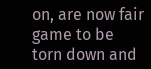on, are now fair game to be torn down and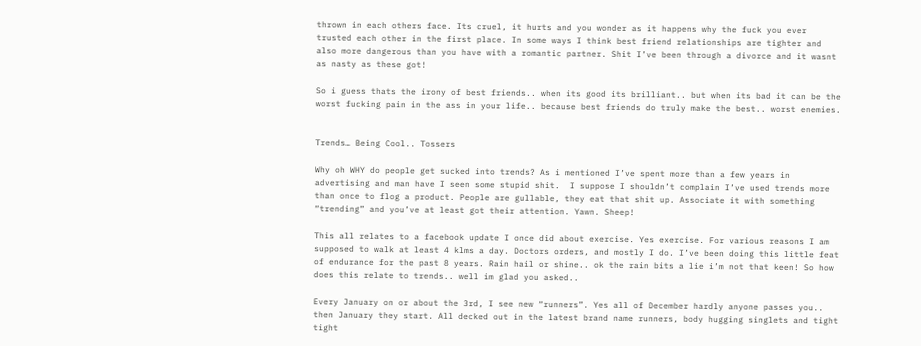thrown in each others face. Its cruel, it hurts and you wonder as it happens why the fuck you ever trusted each other in the first place. In some ways I think best friend relationships are tighter and also more dangerous than you have with a romantic partner. Shit I’ve been through a divorce and it wasnt as nasty as these got!

So i guess thats the irony of best friends.. when its good its brilliant.. but when its bad it can be the worst fucking pain in the ass in your life.. because best friends do truly make the best.. worst enemies.


Trends… Being Cool.. Tossers

Why oh WHY do people get sucked into trends? As i mentioned I’ve spent more than a few years in advertising and man have I seen some stupid shit.  I suppose I shouldn’t complain I’ve used trends more than once to flog a product. People are gullable, they eat that shit up. Associate it with something “trending” and you’ve at least got their attention. Yawn. Sheep!

This all relates to a facebook update I once did about exercise. Yes exercise. For various reasons I am supposed to walk at least 4 klms a day. Doctors orders, and mostly I do. I’ve been doing this little feat of endurance for the past 8 years. Rain hail or shine.. ok the rain bits a lie i’m not that keen! So how does this relate to trends.. well im glad you asked..

Every January on or about the 3rd, I see new “runners”. Yes all of December hardly anyone passes you.. then January they start. All decked out in the latest brand name runners, body hugging singlets and tight tight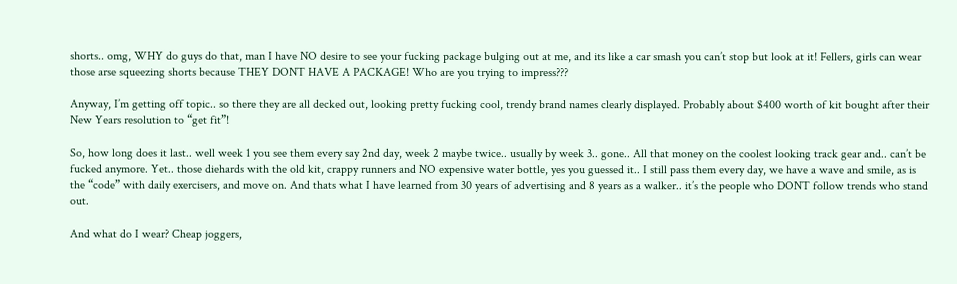shorts.. omg, WHY do guys do that, man I have NO desire to see your fucking package bulging out at me, and its like a car smash you can’t stop but look at it! Fellers, girls can wear those arse squeezing shorts because THEY DONT HAVE A PACKAGE! Who are you trying to impress???

Anyway, I’m getting off topic.. so there they are all decked out, looking pretty fucking cool, trendy brand names clearly displayed. Probably about $400 worth of kit bought after their New Years resolution to “get fit”!

So, how long does it last.. well week 1 you see them every say 2nd day, week 2 maybe twice.. usually by week 3.. gone.. All that money on the coolest looking track gear and.. can’t be fucked anymore. Yet.. those diehards with the old kit, crappy runners and NO expensive water bottle, yes you guessed it.. I still pass them every day, we have a wave and smile, as is the “code” with daily exercisers, and move on. And thats what I have learned from 30 years of advertising and 8 years as a walker.. it’s the people who DONT follow trends who stand out.

And what do I wear? Cheap joggers,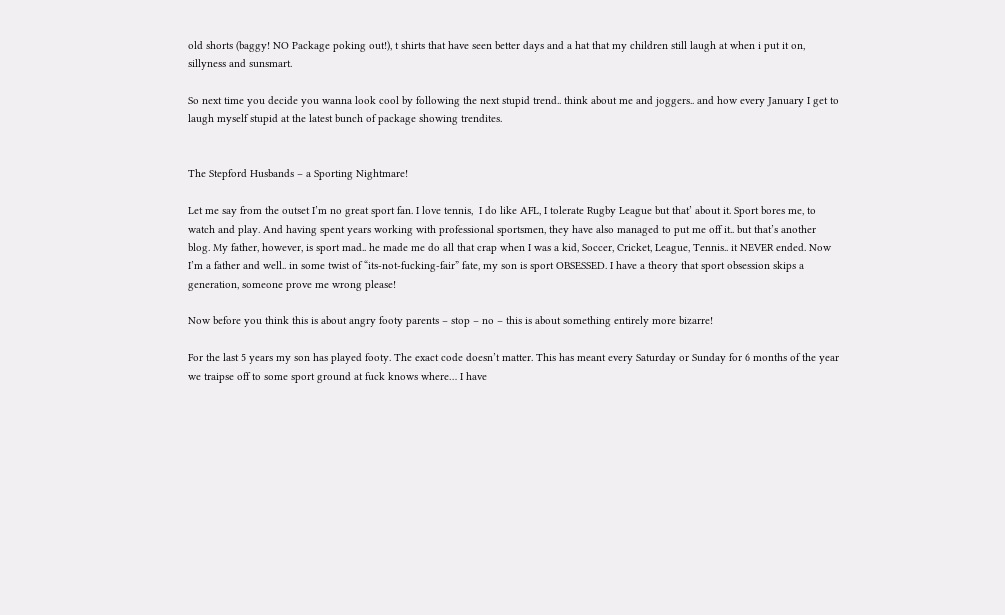old shorts (baggy! NO Package poking out!), t shirts that have seen better days and a hat that my children still laugh at when i put it on, sillyness and sunsmart.

So next time you decide you wanna look cool by following the next stupid trend.. think about me and joggers.. and how every January I get to laugh myself stupid at the latest bunch of package showing trendites.


The Stepford Husbands – a Sporting Nightmare!

Let me say from the outset I’m no great sport fan. I love tennis,  I do like AFL, I tolerate Rugby League but that’ about it. Sport bores me, to watch and play. And having spent years working with professional sportsmen, they have also managed to put me off it.. but that’s another blog. My father, however, is sport mad.. he made me do all that crap when I was a kid, Soccer, Cricket, League, Tennis.. it NEVER ended. Now I’m a father and well.. in some twist of “its-not-fucking-fair” fate, my son is sport OBSESSED. I have a theory that sport obsession skips a generation, someone prove me wrong please!

Now before you think this is about angry footy parents – stop – no – this is about something entirely more bizarre!

For the last 5 years my son has played footy. The exact code doesn’t matter. This has meant every Saturday or Sunday for 6 months of the year we traipse off to some sport ground at fuck knows where… I have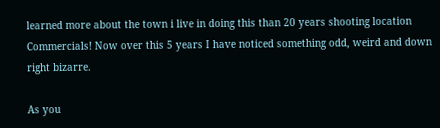learned more about the town i live in doing this than 20 years shooting location Commercials! Now over this 5 years I have noticed something odd, weird and down right bizarre.

As you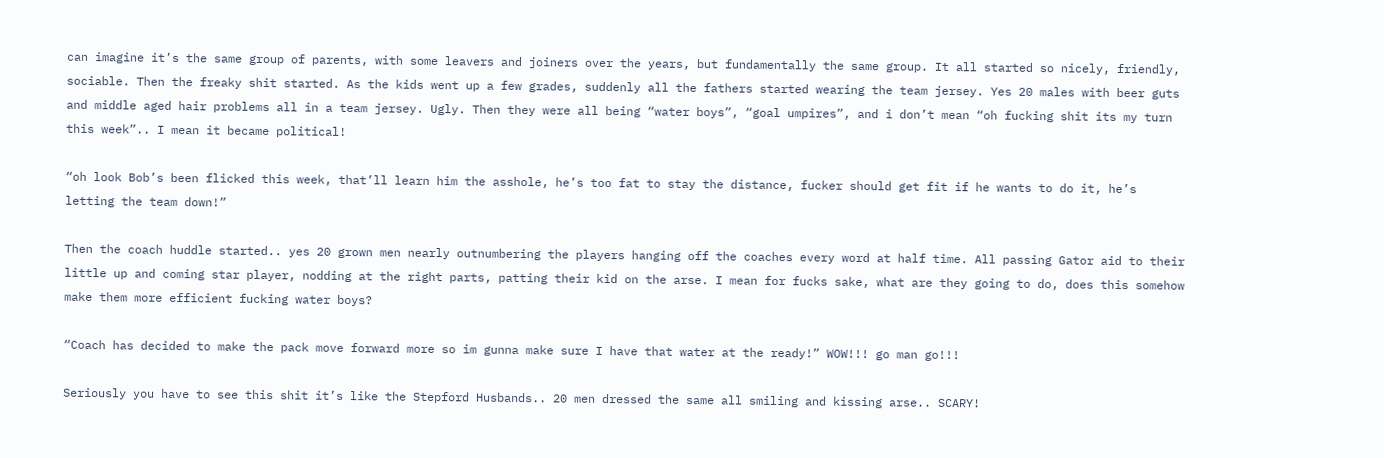can imagine it’s the same group of parents, with some leavers and joiners over the years, but fundamentally the same group. It all started so nicely, friendly, sociable. Then the freaky shit started. As the kids went up a few grades, suddenly all the fathers started wearing the team jersey. Yes 20 males with beer guts and middle aged hair problems all in a team jersey. Ugly. Then they were all being “water boys”, “goal umpires”, and i don’t mean “oh fucking shit its my turn this week”.. I mean it became political!

“oh look Bob’s been flicked this week, that’ll learn him the asshole, he’s too fat to stay the distance, fucker should get fit if he wants to do it, he’s letting the team down!”

Then the coach huddle started.. yes 20 grown men nearly outnumbering the players hanging off the coaches every word at half time. All passing Gator aid to their little up and coming star player, nodding at the right parts, patting their kid on the arse. I mean for fucks sake, what are they going to do, does this somehow make them more efficient fucking water boys?

“Coach has decided to make the pack move forward more so im gunna make sure I have that water at the ready!” WOW!!! go man go!!!

Seriously you have to see this shit it’s like the Stepford Husbands.. 20 men dressed the same all smiling and kissing arse.. SCARY!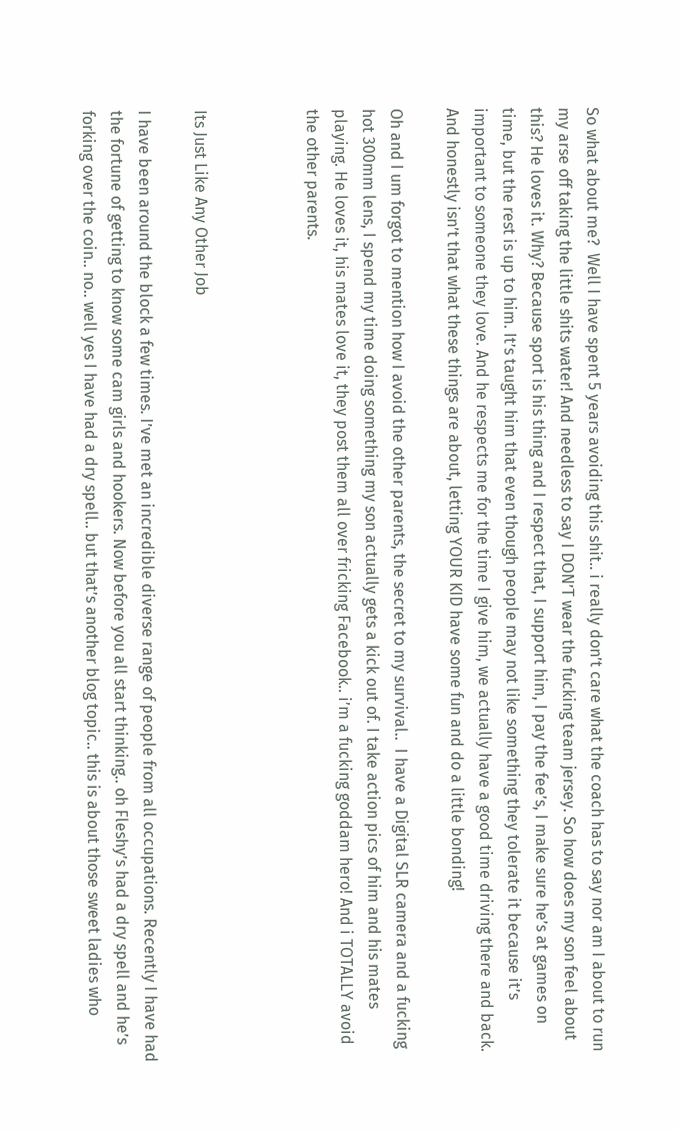So what about me?  Well I have spent 5 years avoiding this shit.. i really don’t care what the coach has to say nor am I about to run my arse off taking the little shits water! And needless to say I DON’T wear the fucking team jersey. So how does my son feel about this? He loves it. Why? Because sport is his thing and I respect that, I support him, I pay the fee’s, I make sure he’s at games on time, but the rest is up to him. It’s taught him that even though people may not like something they tolerate it because it’s important to someone they love. And he respects me for the time I give him, we actually have a good time driving there and back. And honestly isn’t that what these things are about, letting YOUR KID have some fun and do a little bonding!

Oh and I um forgot to mention how I avoid the other parents, the secret to my survival..  I have a Digital SLR camera and a fucking hot 300mm lens, I spend my time doing something my son actually gets a kick out of. I take action pics of him and his mates playing. He loves it, his mates love it, they post them all over fricking Facebook.. i’m a fucking goddam hero! And i TOTALLY avoid the other parents.



Its Just Like Any Other Job

I have been around the block a few times. I’ve met an incredible diverse range of people from all occupations. Recently I have had the fortune of getting to know some cam girls and hookers. Now before you all start thinking.. oh Fleshy’s had a dry spell and he’s forking over the coin.. no.. well yes I have had a dry spell.. but that’s another blog topic.. this is about those sweet ladies who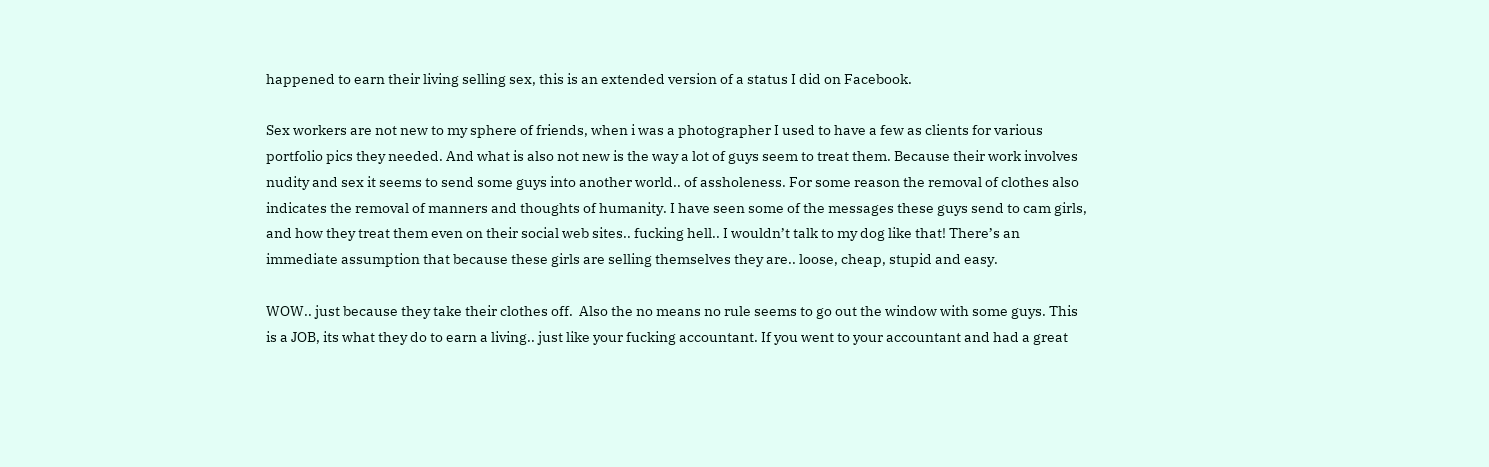happened to earn their living selling sex, this is an extended version of a status I did on Facebook.

Sex workers are not new to my sphere of friends, when i was a photographer I used to have a few as clients for various portfolio pics they needed. And what is also not new is the way a lot of guys seem to treat them. Because their work involves nudity and sex it seems to send some guys into another world.. of assholeness. For some reason the removal of clothes also indicates the removal of manners and thoughts of humanity. I have seen some of the messages these guys send to cam girls, and how they treat them even on their social web sites.. fucking hell.. I wouldn’t talk to my dog like that! There’s an immediate assumption that because these girls are selling themselves they are.. loose, cheap, stupid and easy.

WOW.. just because they take their clothes off.  Also the no means no rule seems to go out the window with some guys. This is a JOB, its what they do to earn a living.. just like your fucking accountant. If you went to your accountant and had a great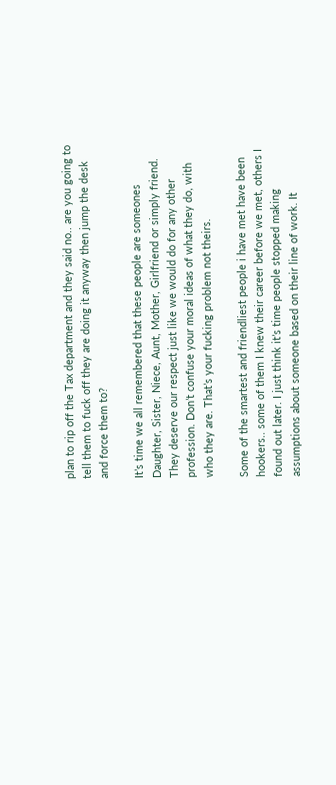plan to rip off the Tax department and they said no.. are you going to tell them to fuck off they are doing it anyway then jump the desk and force them to?

It’s time we all remembered that these people are someones Daughter, Sister, Niece, Aunt, Mother, Girlfriend or simply friend. They deserve our respect just like we would do for any other profession. Don’t confuse your moral ideas of what they do, with who they are. That’s your fucking problem not theirs.

Some of the smartest and friendliest people i have met have been hookers.. some of them I knew their career before we met, others I found out later. I just think it’s time people stopped making assumptions about someone based on their line of work. It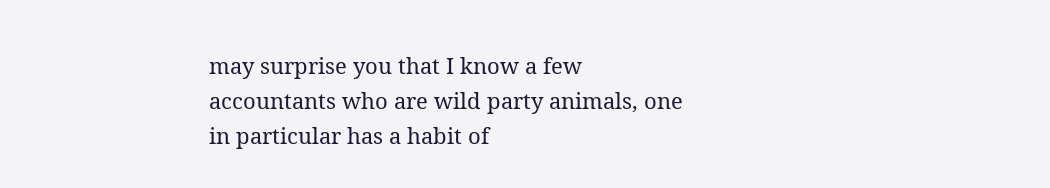may surprise you that I know a few accountants who are wild party animals, one in particular has a habit of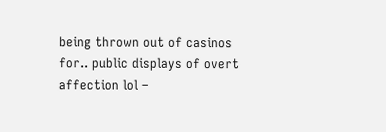being thrown out of casinos for.. public displays of overt affection lol –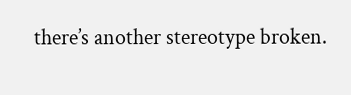there’s another stereotype broken.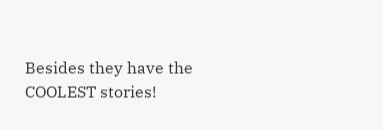Besides they have the COOLEST stories!